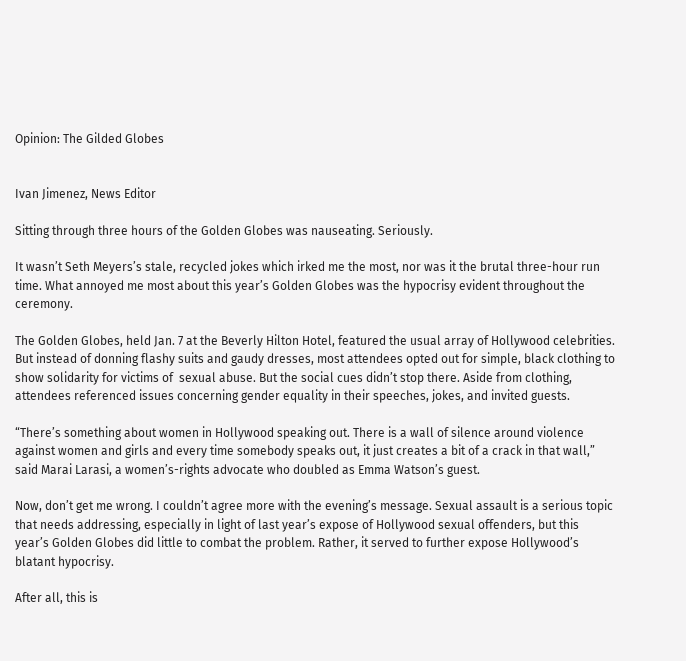Opinion: The Gilded Globes


Ivan Jimenez, News Editor

Sitting through three hours of the Golden Globes was nauseating. Seriously.

It wasn’t Seth Meyers’s stale, recycled jokes which irked me the most, nor was it the brutal three-hour run time. What annoyed me most about this year’s Golden Globes was the hypocrisy evident throughout the ceremony.

The Golden Globes, held Jan. 7 at the Beverly Hilton Hotel, featured the usual array of Hollywood celebrities. But instead of donning flashy suits and gaudy dresses, most attendees opted out for simple, black clothing to show solidarity for victims of  sexual abuse. But the social cues didn’t stop there. Aside from clothing, attendees referenced issues concerning gender equality in their speeches, jokes, and invited guests.

“There’s something about women in Hollywood speaking out. There is a wall of silence around violence against women and girls and every time somebody speaks out, it just creates a bit of a crack in that wall,” said Marai Larasi, a women’s-rights advocate who doubled as Emma Watson’s guest.

Now, don’t get me wrong. I couldn’t agree more with the evening’s message. Sexual assault is a serious topic that needs addressing, especially in light of last year’s expose of Hollywood sexual offenders, but this year’s Golden Globes did little to combat the problem. Rather, it served to further expose Hollywood’s blatant hypocrisy.

After all, this is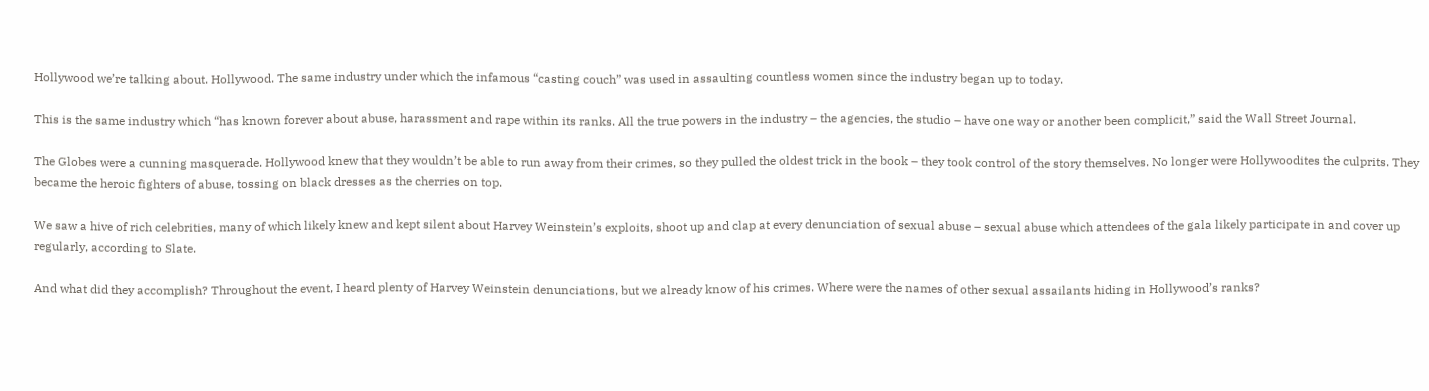Hollywood we’re talking about. Hollywood. The same industry under which the infamous “casting couch” was used in assaulting countless women since the industry began up to today.

This is the same industry which “has known forever about abuse, harassment and rape within its ranks. All the true powers in the industry – the agencies, the studio – have one way or another been complicit,” said the Wall Street Journal.

The Globes were a cunning masquerade. Hollywood knew that they wouldn’t be able to run away from their crimes, so they pulled the oldest trick in the book – they took control of the story themselves. No longer were Hollywoodites the culprits. They became the heroic fighters of abuse, tossing on black dresses as the cherries on top.

We saw a hive of rich celebrities, many of which likely knew and kept silent about Harvey Weinstein’s exploits, shoot up and clap at every denunciation of sexual abuse – sexual abuse which attendees of the gala likely participate in and cover up regularly, according to Slate.

And what did they accomplish? Throughout the event, I heard plenty of Harvey Weinstein denunciations, but we already know of his crimes. Where were the names of other sexual assailants hiding in Hollywood’s ranks?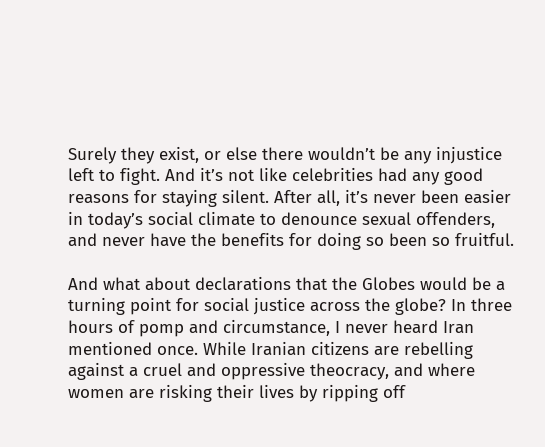Surely they exist, or else there wouldn’t be any injustice left to fight. And it’s not like celebrities had any good reasons for staying silent. After all, it’s never been easier in today’s social climate to denounce sexual offenders, and never have the benefits for doing so been so fruitful.

And what about declarations that the Globes would be a turning point for social justice across the globe? In three hours of pomp and circumstance, I never heard Iran mentioned once. While Iranian citizens are rebelling against a cruel and oppressive theocracy, and where women are risking their lives by ripping off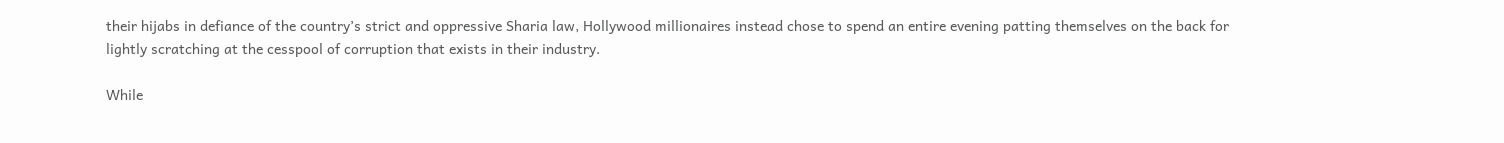their hijabs in defiance of the country’s strict and oppressive Sharia law, Hollywood millionaires instead chose to spend an entire evening patting themselves on the back for lightly scratching at the cesspool of corruption that exists in their industry.

While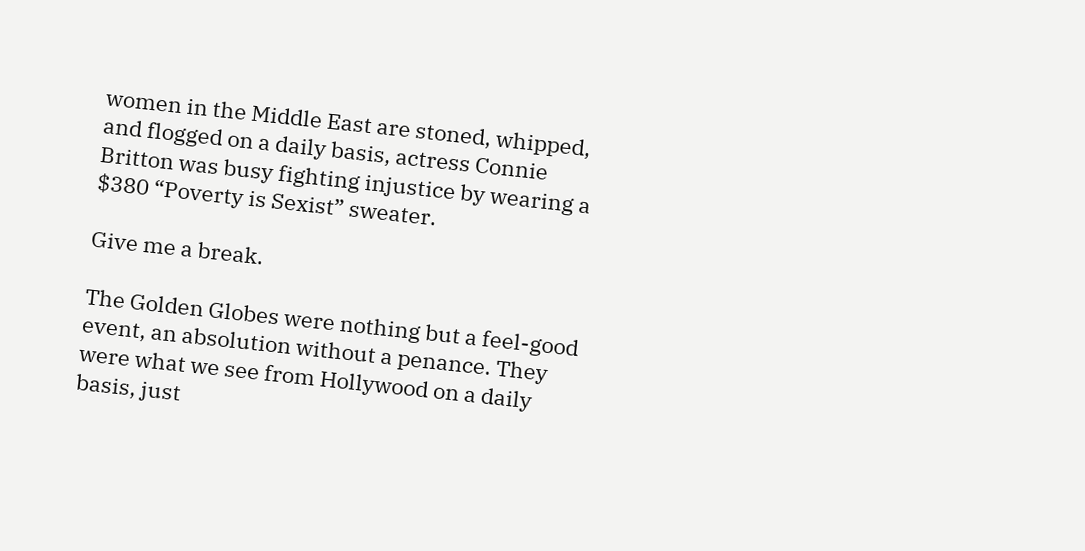women in the Middle East are stoned, whipped, and flogged on a daily basis, actress Connie Britton was busy fighting injustice by wearing a $380 “Poverty is Sexist” sweater.

Give me a break.

The Golden Globes were nothing but a feel-good event, an absolution without a penance. They were what we see from Hollywood on a daily basis, just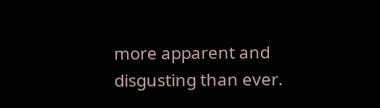more apparent and disgusting than ever.